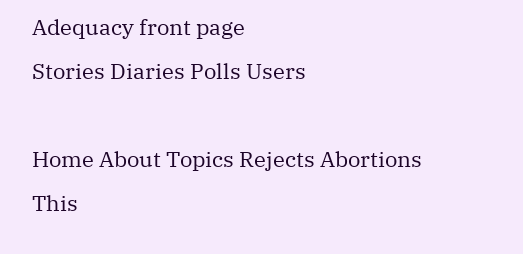Adequacy front page
Stories Diaries Polls Users

Home About Topics Rejects Abortions
This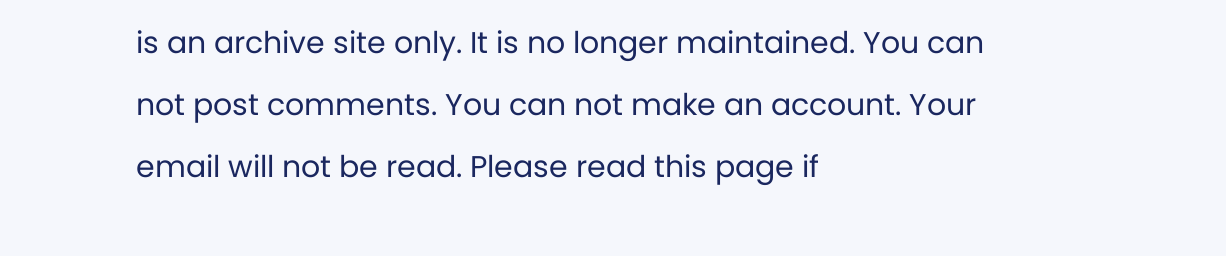is an archive site only. It is no longer maintained. You can not post comments. You can not make an account. Your email will not be read. Please read this page if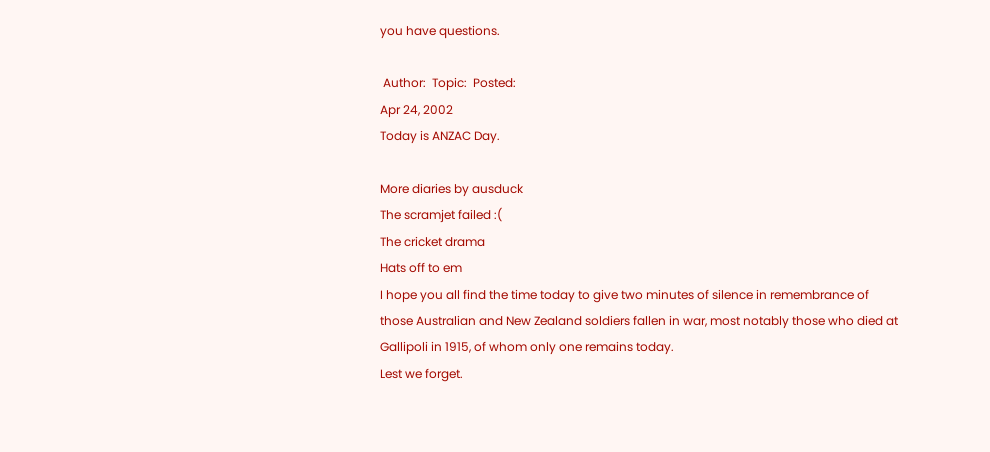you have questions.

 Author:  Topic:  Posted:
Apr 24, 2002
Today is ANZAC Day.

More diaries by ausduck
The scramjet failed :(
The cricket drama
Hats off to em
I hope you all find the time today to give two minutes of silence in remembrance of those Australian and New Zealand soldiers fallen in war, most notably those who died at Gallipoli in 1915, of whom only one remains today.
Lest we forget.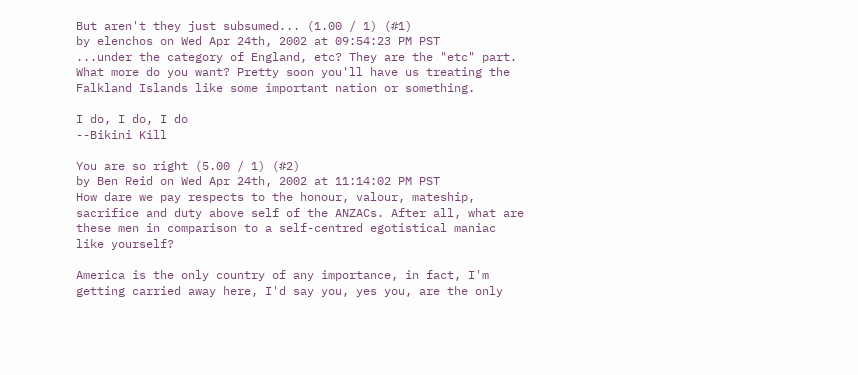But aren't they just subsumed... (1.00 / 1) (#1)
by elenchos on Wed Apr 24th, 2002 at 09:54:23 PM PST
...under the category of England, etc? They are the "etc" part. What more do you want? Pretty soon you'll have us treating the Falkland Islands like some important nation or something.

I do, I do, I do
--Bikini Kill

You are so right (5.00 / 1) (#2)
by Ben Reid on Wed Apr 24th, 2002 at 11:14:02 PM PST
How dare we pay respects to the honour, valour, mateship, sacrifice and duty above self of the ANZACs. After all, what are these men in comparison to a self-centred egotistical maniac like yourself?

America is the only country of any importance, in fact, I'm getting carried away here, I'd say you, yes you, are the only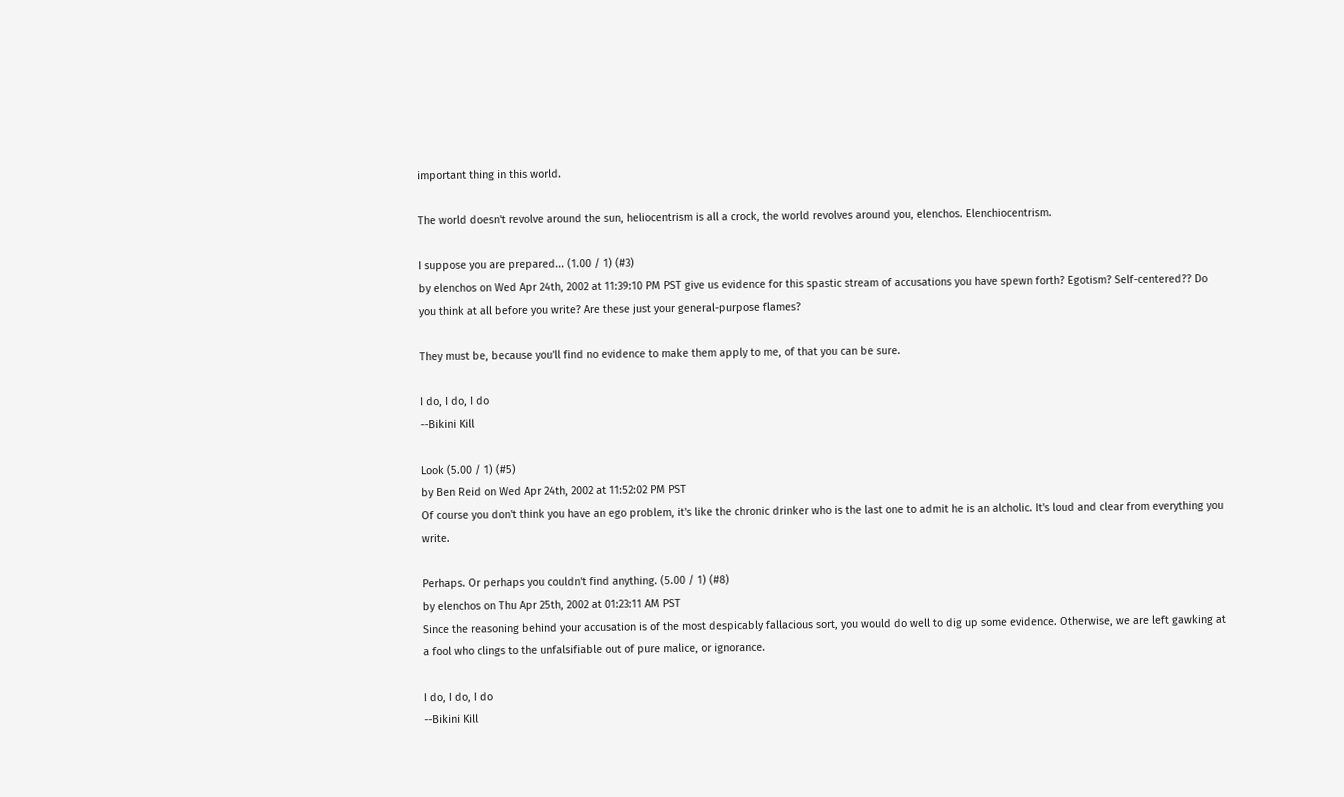important thing in this world.

The world doesn't revolve around the sun, heliocentrism is all a crock, the world revolves around you, elenchos. Elenchiocentrism.

I suppose you are prepared... (1.00 / 1) (#3)
by elenchos on Wed Apr 24th, 2002 at 11:39:10 PM PST give us evidence for this spastic stream of accusations you have spewn forth? Egotism? Self-centered?? Do you think at all before you write? Are these just your general-purpose flames?

They must be, because you'll find no evidence to make them apply to me, of that you can be sure.

I do, I do, I do
--Bikini Kill

Look (5.00 / 1) (#5)
by Ben Reid on Wed Apr 24th, 2002 at 11:52:02 PM PST
Of course you don't think you have an ego problem, it's like the chronic drinker who is the last one to admit he is an alcholic. It's loud and clear from everything you write.

Perhaps. Or perhaps you couldn't find anything. (5.00 / 1) (#8)
by elenchos on Thu Apr 25th, 2002 at 01:23:11 AM PST
Since the reasoning behind your accusation is of the most despicably fallacious sort, you would do well to dig up some evidence. Otherwise, we are left gawking at a fool who clings to the unfalsifiable out of pure malice, or ignorance.

I do, I do, I do
--Bikini Kill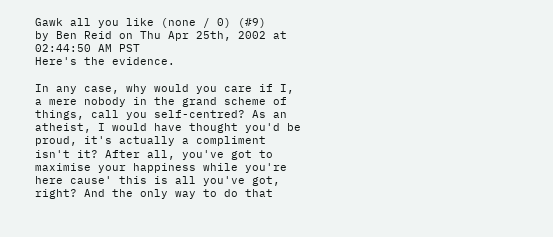Gawk all you like (none / 0) (#9)
by Ben Reid on Thu Apr 25th, 2002 at 02:44:50 AM PST
Here's the evidence.

In any case, why would you care if I, a mere nobody in the grand scheme of things, call you self-centred? As an atheist, I would have thought you'd be proud, it's actually a compliment isn't it? After all, you've got to maximise your happiness while you're here cause' this is all you've got, right? And the only way to do that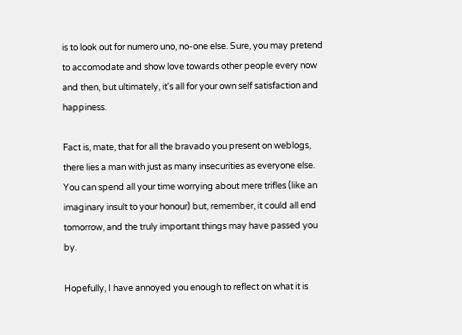is to look out for numero uno, no-one else. Sure, you may pretend to accomodate and show love towards other people every now and then, but ultimately, it's all for your own self satisfaction and happiness.

Fact is, mate, that for all the bravado you present on weblogs, there lies a man with just as many insecurities as everyone else. You can spend all your time worrying about mere trifles (like an imaginary insult to your honour) but, remember, it could all end tomorrow, and the truly important things may have passed you by.

Hopefully, I have annoyed you enough to reflect on what it is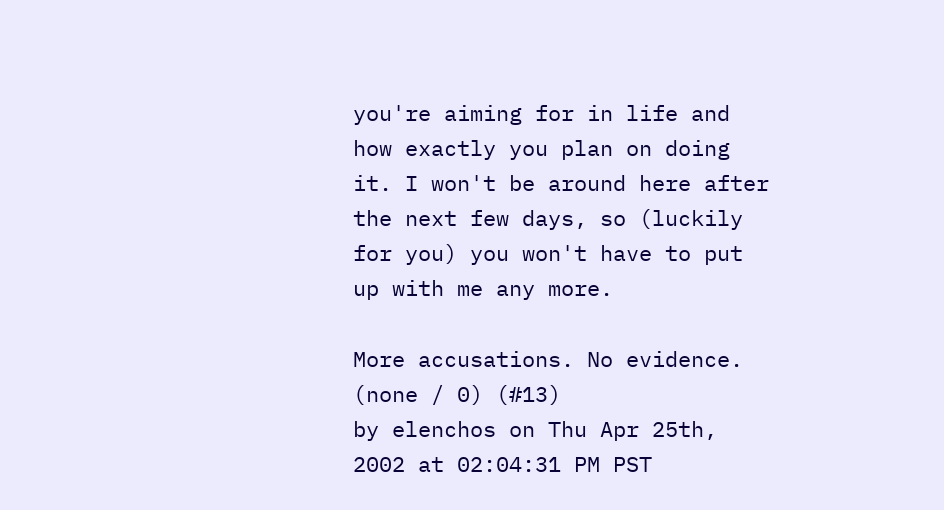you're aiming for in life and how exactly you plan on doing it. I won't be around here after the next few days, so (luckily for you) you won't have to put up with me any more.

More accusations. No evidence. (none / 0) (#13)
by elenchos on Thu Apr 25th, 2002 at 02:04:31 PM PST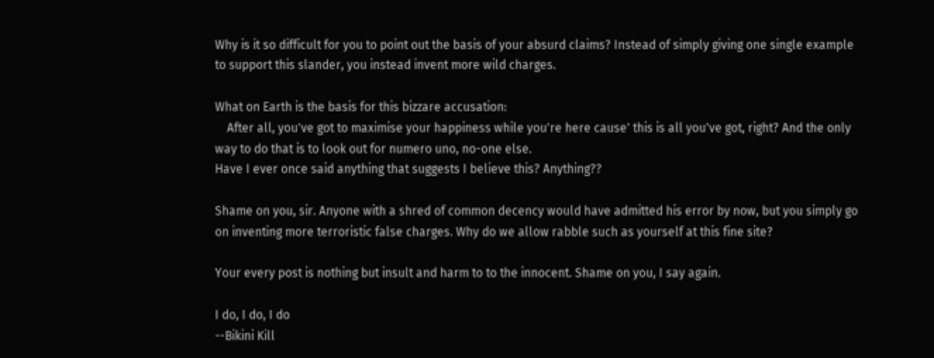Why is it so difficult for you to point out the basis of your absurd claims? Instead of simply giving one single example to support this slander, you instead invent more wild charges.

What on Earth is the basis for this bizzare accusation:
    After all, you've got to maximise your happiness while you're here cause' this is all you've got, right? And the only way to do that is to look out for numero uno, no-one else.
Have I ever once said anything that suggests I believe this? Anything??

Shame on you, sir. Anyone with a shred of common decency would have admitted his error by now, but you simply go on inventing more terroristic false charges. Why do we allow rabble such as yourself at this fine site?

Your every post is nothing but insult and harm to to the innocent. Shame on you, I say again.

I do, I do, I do
--Bikini Kill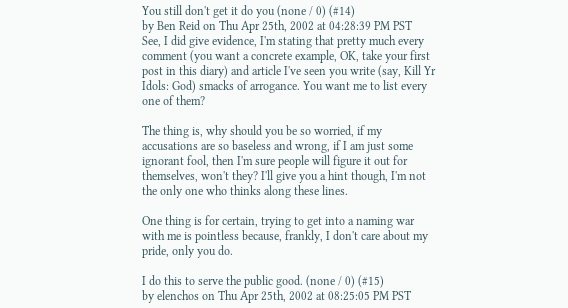You still don't get it do you (none / 0) (#14)
by Ben Reid on Thu Apr 25th, 2002 at 04:28:39 PM PST
See, I did give evidence, I'm stating that pretty much every comment (you want a concrete example, OK, take your first post in this diary) and article I've seen you write (say, Kill Yr Idols: God) smacks of arrogance. You want me to list every one of them?

The thing is, why should you be so worried, if my accusations are so baseless and wrong, if I am just some ignorant fool, then I'm sure people will figure it out for themselves, won't they? I'll give you a hint though, I'm not the only one who thinks along these lines.

One thing is for certain, trying to get into a naming war with me is pointless because, frankly, I don't care about my pride, only you do.

I do this to serve the public good. (none / 0) (#15)
by elenchos on Thu Apr 25th, 2002 at 08:25:05 PM PST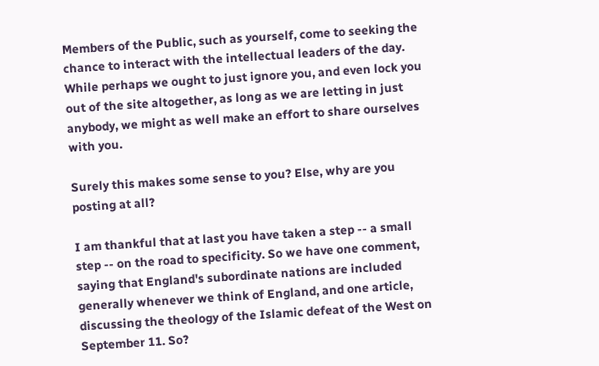Members of the Public, such as yourself, come to seeking the chance to interact with the intellectual leaders of the day. While perhaps we ought to just ignore you, and even lock you out of the site altogether, as long as we are letting in just anybody, we might as well make an effort to share ourselves with you.

Surely this makes some sense to you? Else, why are you posting at all?

I am thankful that at last you have taken a step -- a small step -- on the road to specificity. So we have one comment, saying that England's subordinate nations are included generally whenever we think of England, and one article, discussing the theology of the Islamic defeat of the West on September 11. So?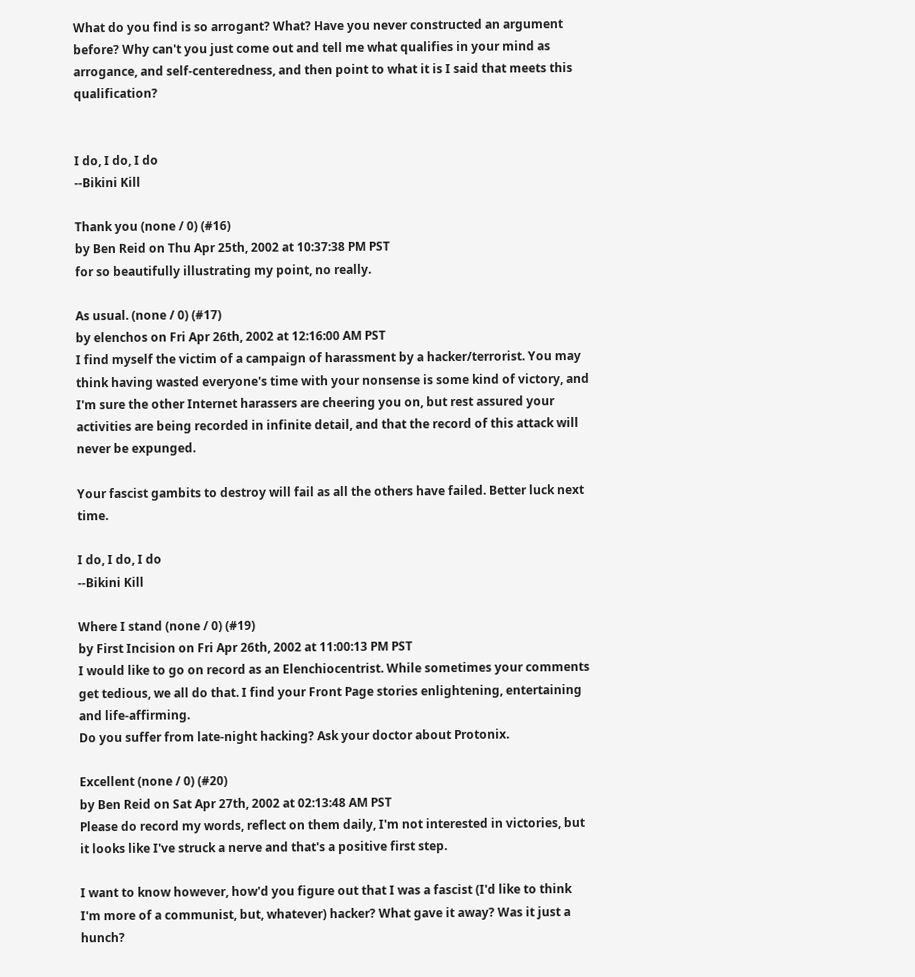What do you find is so arrogant? What? Have you never constructed an argument before? Why can't you just come out and tell me what qualifies in your mind as arrogance, and self-centeredness, and then point to what it is I said that meets this qualification?


I do, I do, I do
--Bikini Kill

Thank you (none / 0) (#16)
by Ben Reid on Thu Apr 25th, 2002 at 10:37:38 PM PST
for so beautifully illustrating my point, no really.

As usual. (none / 0) (#17)
by elenchos on Fri Apr 26th, 2002 at 12:16:00 AM PST
I find myself the victim of a campaign of harassment by a hacker/terrorist. You may think having wasted everyone's time with your nonsense is some kind of victory, and I'm sure the other Internet harassers are cheering you on, but rest assured your activities are being recorded in infinite detail, and that the record of this attack will never be expunged.

Your fascist gambits to destroy will fail as all the others have failed. Better luck next time.

I do, I do, I do
--Bikini Kill

Where I stand (none / 0) (#19)
by First Incision on Fri Apr 26th, 2002 at 11:00:13 PM PST
I would like to go on record as an Elenchiocentrist. While sometimes your comments get tedious, we all do that. I find your Front Page stories enlightening, entertaining and life-affirming.
Do you suffer from late-night hacking? Ask your doctor about Protonix.

Excellent (none / 0) (#20)
by Ben Reid on Sat Apr 27th, 2002 at 02:13:48 AM PST
Please do record my words, reflect on them daily, I'm not interested in victories, but it looks like I've struck a nerve and that's a positive first step.

I want to know however, how'd you figure out that I was a fascist (I'd like to think I'm more of a communist, but, whatever) hacker? What gave it away? Was it just a hunch?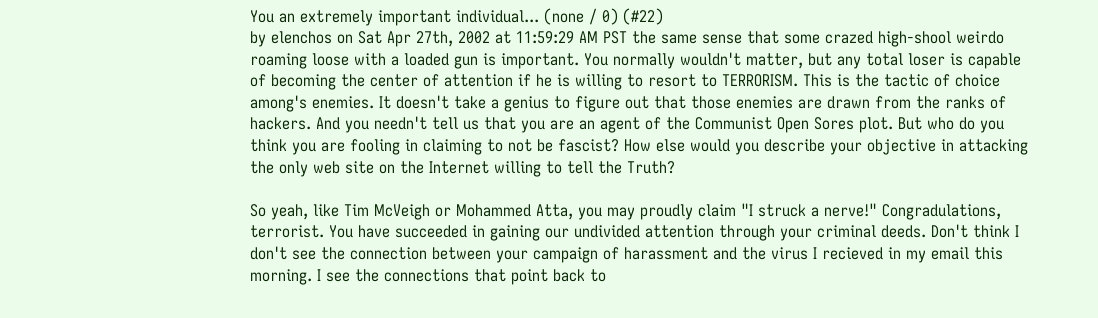You an extremely important individual... (none / 0) (#22)
by elenchos on Sat Apr 27th, 2002 at 11:59:29 AM PST the same sense that some crazed high-shool weirdo roaming loose with a loaded gun is important. You normally wouldn't matter, but any total loser is capable of becoming the center of attention if he is willing to resort to TERRORISM. This is the tactic of choice among's enemies. It doesn't take a genius to figure out that those enemies are drawn from the ranks of hackers. And you needn't tell us that you are an agent of the Communist Open Sores plot. But who do you think you are fooling in claiming to not be fascist? How else would you describe your objective in attacking the only web site on the Internet willing to tell the Truth?

So yeah, like Tim McVeigh or Mohammed Atta, you may proudly claim "I struck a nerve!" Congradulations, terrorist. You have succeeded in gaining our undivided attention through your criminal deeds. Don't think I don't see the connection between your campaign of harassment and the virus I recieved in my email this morning. I see the connections that point back to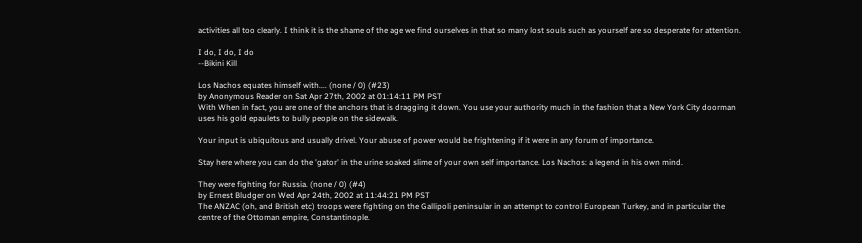activities all too clearly. I think it is the shame of the age we find ourselves in that so many lost souls such as yourself are so desperate for attention.

I do, I do, I do
--Bikini Kill

Los Nachos equates himself with.... (none / 0) (#23)
by Anonymous Reader on Sat Apr 27th, 2002 at 01:14:11 PM PST
With When in fact, you are one of the anchors that is dragging it down. You use your authority much in the fashion that a New York City doorman uses his gold epaulets to bully people on the sidewalk.

Your input is ubiquitous and usually drivel. Your abuse of power would be frightening if it were in any forum of importance.

Stay here where you can do the 'gator' in the urine soaked slime of your own self importance. Los Nachos: a legend in his own mind.

They were fighting for Russia. (none / 0) (#4)
by Ernest Bludger on Wed Apr 24th, 2002 at 11:44:21 PM PST
The ANZAC (oh, and British etc) troops were fighting on the Gallipoli peninsular in an attempt to control European Turkey, and in particular the centre of the Ottoman empire, Constantinople.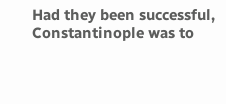Had they been successful, Constantinople was to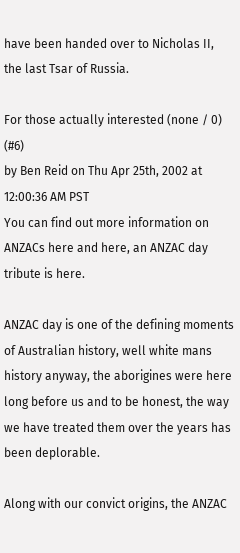have been handed over to Nicholas II, the last Tsar of Russia.

For those actually interested (none / 0) (#6)
by Ben Reid on Thu Apr 25th, 2002 at 12:00:36 AM PST
You can find out more information on ANZACs here and here, an ANZAC day tribute is here.

ANZAC day is one of the defining moments of Australian history, well white mans history anyway, the aborigines were here long before us and to be honest, the way we have treated them over the years has been deplorable.

Along with our convict origins, the ANZAC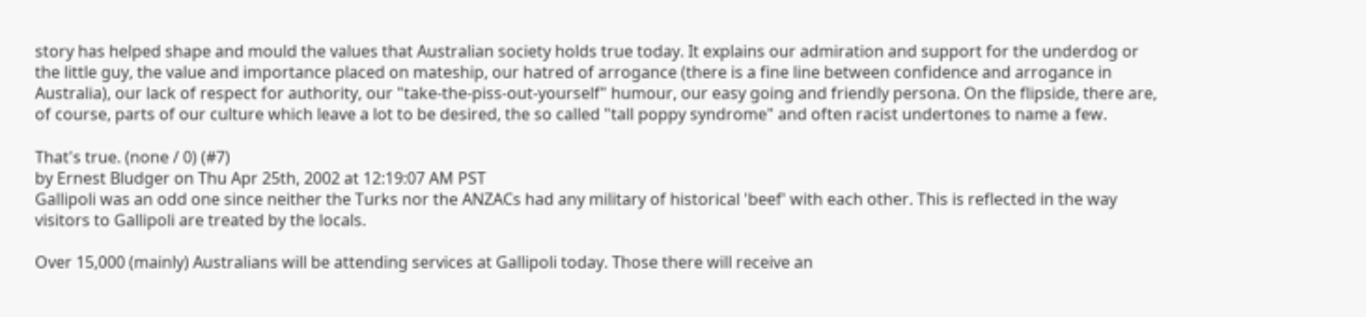story has helped shape and mould the values that Australian society holds true today. It explains our admiration and support for the underdog or the little guy, the value and importance placed on mateship, our hatred of arrogance (there is a fine line between confidence and arrogance in Australia), our lack of respect for authority, our "take-the-piss-out-yourself" humour, our easy going and friendly persona. On the flipside, there are, of course, parts of our culture which leave a lot to be desired, the so called "tall poppy syndrome" and often racist undertones to name a few.

That's true. (none / 0) (#7)
by Ernest Bludger on Thu Apr 25th, 2002 at 12:19:07 AM PST
Gallipoli was an odd one since neither the Turks nor the ANZACs had any military of historical 'beef' with each other. This is reflected in the way visitors to Gallipoli are treated by the locals.

Over 15,000 (mainly) Australians will be attending services at Gallipoli today. Those there will receive an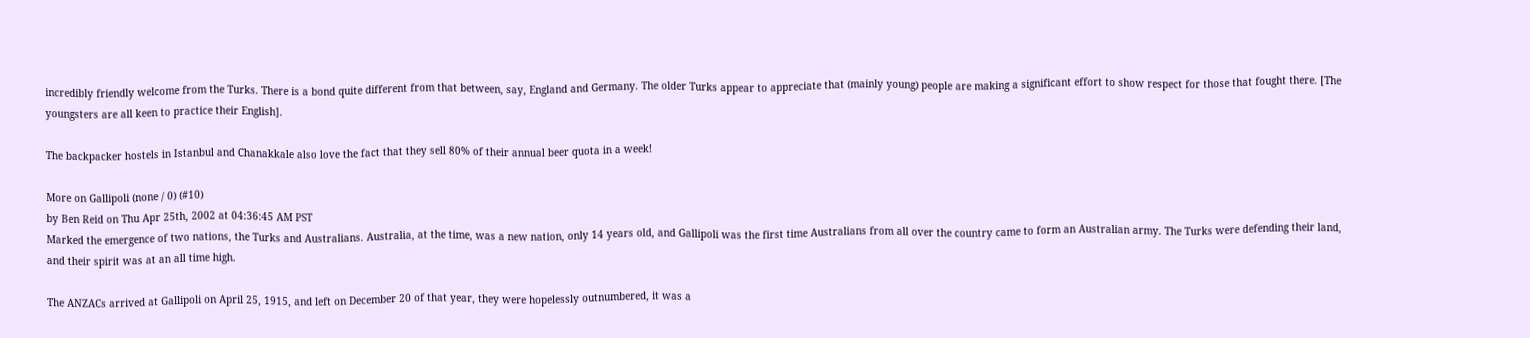incredibly friendly welcome from the Turks. There is a bond quite different from that between, say, England and Germany. The older Turks appear to appreciate that (mainly young) people are making a significant effort to show respect for those that fought there. [The youngsters are all keen to practice their English].

The backpacker hostels in Istanbul and Chanakkale also love the fact that they sell 80% of their annual beer quota in a week!

More on Gallipoli (none / 0) (#10)
by Ben Reid on Thu Apr 25th, 2002 at 04:36:45 AM PST
Marked the emergence of two nations, the Turks and Australians. Australia, at the time, was a new nation, only 14 years old, and Gallipoli was the first time Australians from all over the country came to form an Australian army. The Turks were defending their land, and their spirit was at an all time high.

The ANZACs arrived at Gallipoli on April 25, 1915, and left on December 20 of that year, they were hopelessly outnumbered, it was a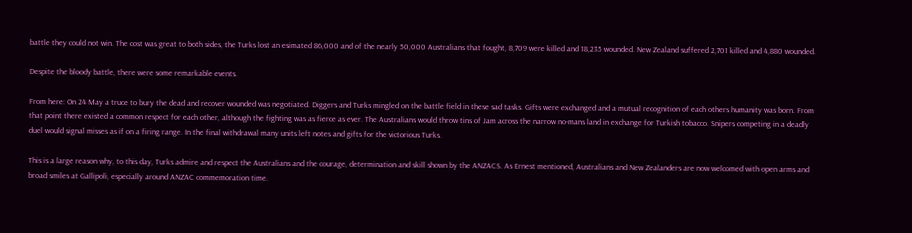battle they could not win. The cost was great to both sides, the Turks lost an esimated 86,000 and of the nearly 50,000 Australians that fought, 8,709 were killed and 18,235 wounded. New Zealand suffered 2,701 killed and 4,880 wounded.

Despite the bloody battle, there were some remarkable events.

From here: On 24 May a truce to bury the dead and recover wounded was negotiated. Diggers and Turks mingled on the battle field in these sad tasks. Gifts were exchanged and a mutual recognition of each others humanity was born. From that point there existed a common respect for each other, although the fighting was as fierce as ever. The Australians would throw tins of Jam across the narrow no-mans land in exchange for Turkish tobacco. Snipers competing in a deadly duel would signal misses as if on a firing range. In the final withdrawal many units left notes and gifts for the victorious Turks.

This is a large reason why, to this day, Turks admire and respect the Australians and the courage, determination and skill shown by the ANZACS. As Ernest mentioned, Australians and New Zealanders are now welcomed with open arms and broad smiles at Gallipoli, especially around ANZAC commemoration time.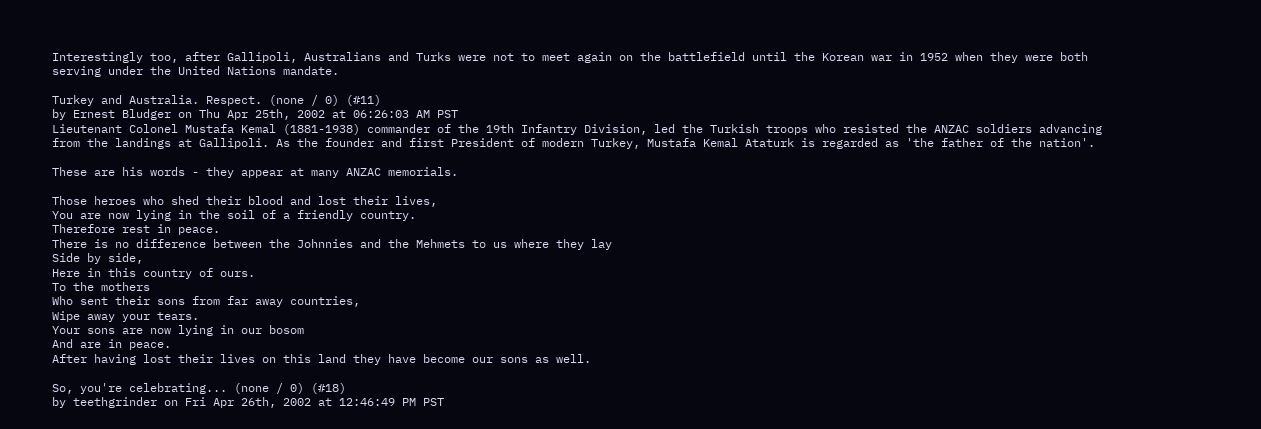Interestingly too, after Gallipoli, Australians and Turks were not to meet again on the battlefield until the Korean war in 1952 when they were both serving under the United Nations mandate.

Turkey and Australia. Respect. (none / 0) (#11)
by Ernest Bludger on Thu Apr 25th, 2002 at 06:26:03 AM PST
Lieutenant Colonel Mustafa Kemal (1881-1938) commander of the 19th Infantry Division, led the Turkish troops who resisted the ANZAC soldiers advancing from the landings at Gallipoli. As the founder and first President of modern Turkey, Mustafa Kemal Ataturk is regarded as 'the father of the nation'.

These are his words - they appear at many ANZAC memorials.

Those heroes who shed their blood and lost their lives,
You are now lying in the soil of a friendly country.
Therefore rest in peace.
There is no difference between the Johnnies and the Mehmets to us where they lay
Side by side,
Here in this country of ours.
To the mothers
Who sent their sons from far away countries,
Wipe away your tears.
Your sons are now lying in our bosom
And are in peace.
After having lost their lives on this land they have become our sons as well.

So, you're celebrating... (none / 0) (#18)
by teethgrinder on Fri Apr 26th, 2002 at 12:46:49 PM PST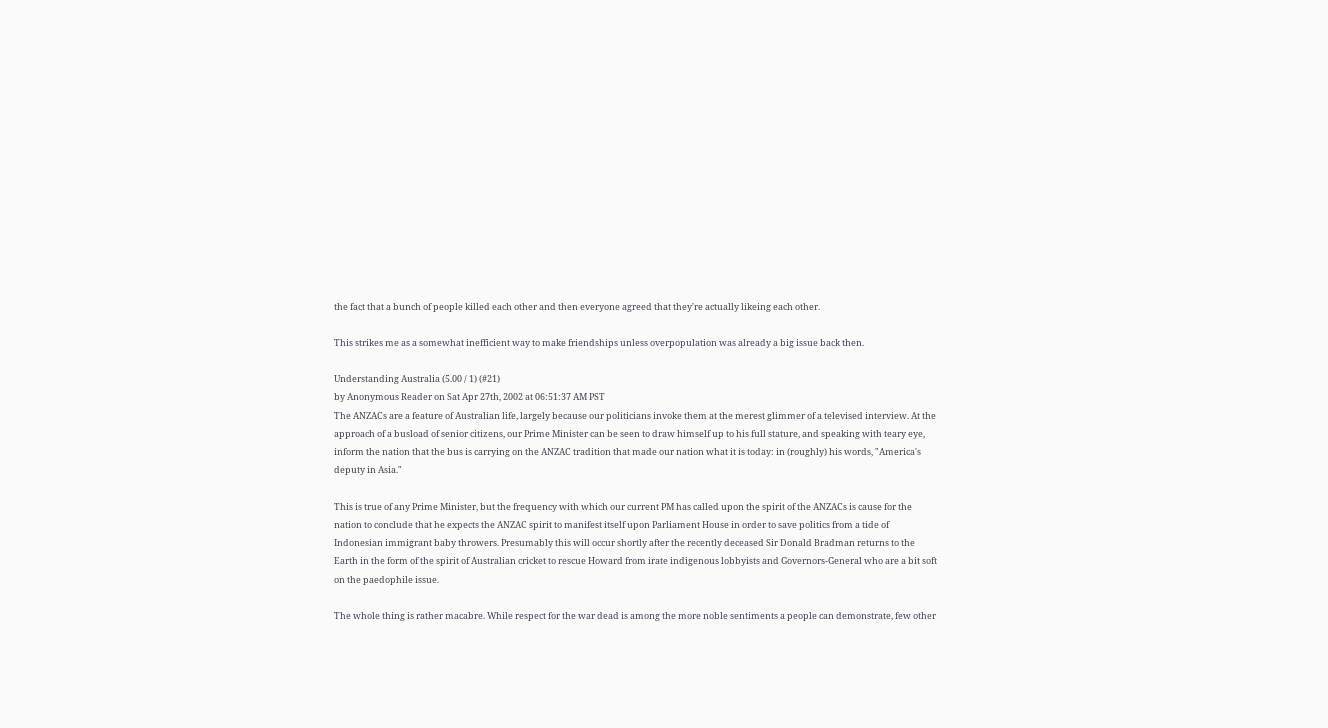the fact that a bunch of people killed each other and then everyone agreed that they're actually likeing each other.

This strikes me as a somewhat inefficient way to make friendships unless overpopulation was already a big issue back then.

Understanding Australia (5.00 / 1) (#21)
by Anonymous Reader on Sat Apr 27th, 2002 at 06:51:37 AM PST
The ANZACs are a feature of Australian life, largely because our politicians invoke them at the merest glimmer of a televised interview. At the approach of a busload of senior citizens, our Prime Minister can be seen to draw himself up to his full stature, and speaking with teary eye, inform the nation that the bus is carrying on the ANZAC tradition that made our nation what it is today: in (roughly) his words, "America's deputy in Asia."

This is true of any Prime Minister, but the frequency with which our current PM has called upon the spirit of the ANZACs is cause for the nation to conclude that he expects the ANZAC spirit to manifest itself upon Parliament House in order to save politics from a tide of Indonesian immigrant baby throwers. Presumably this will occur shortly after the recently deceased Sir Donald Bradman returns to the Earth in the form of the spirit of Australian cricket to rescue Howard from irate indigenous lobbyists and Governors-General who are a bit soft on the paedophile issue.

The whole thing is rather macabre. While respect for the war dead is among the more noble sentiments a people can demonstrate, few other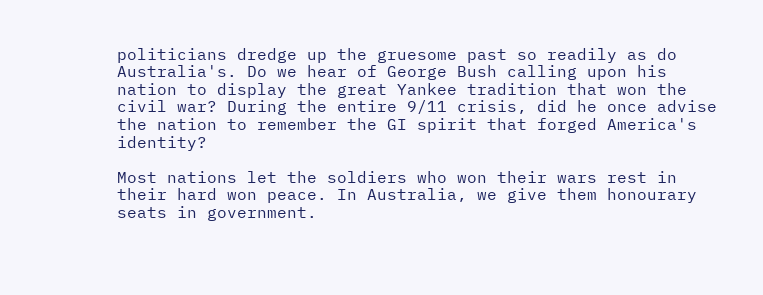politicians dredge up the gruesome past so readily as do Australia's. Do we hear of George Bush calling upon his nation to display the great Yankee tradition that won the civil war? During the entire 9/11 crisis, did he once advise the nation to remember the GI spirit that forged America's identity?

Most nations let the soldiers who won their wars rest in their hard won peace. In Australia, we give them honourary seats in government.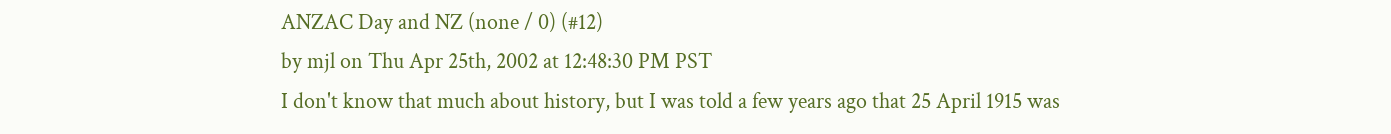ANZAC Day and NZ (none / 0) (#12)
by mjl on Thu Apr 25th, 2002 at 12:48:30 PM PST
I don't know that much about history, but I was told a few years ago that 25 April 1915 was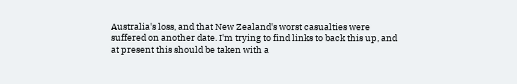Australia's loss, and that New Zealand's worst casualties were suffered on another date. I'm trying to find links to back this up, and at present this should be taken with a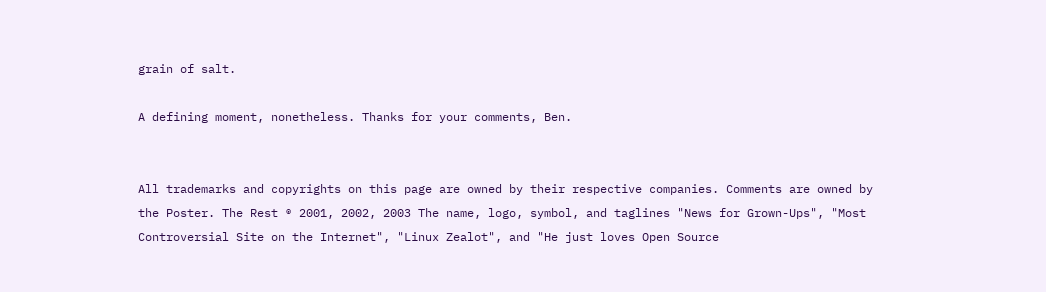grain of salt.

A defining moment, nonetheless. Thanks for your comments, Ben.


All trademarks and copyrights on this page are owned by their respective companies. Comments are owned by the Poster. The Rest ® 2001, 2002, 2003 The name, logo, symbol, and taglines "News for Grown-Ups", "Most Controversial Site on the Internet", "Linux Zealot", and "He just loves Open Source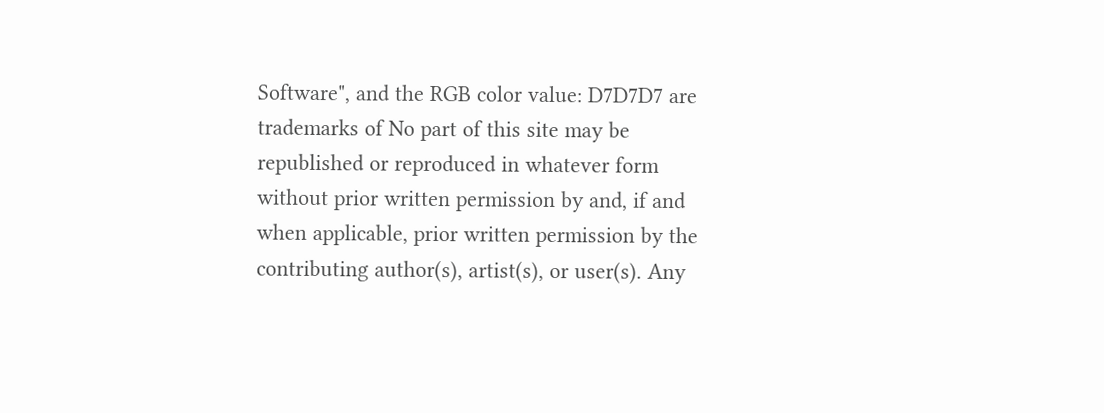Software", and the RGB color value: D7D7D7 are trademarks of No part of this site may be republished or reproduced in whatever form without prior written permission by and, if and when applicable, prior written permission by the contributing author(s), artist(s), or user(s). Any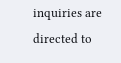inquiries are directed to